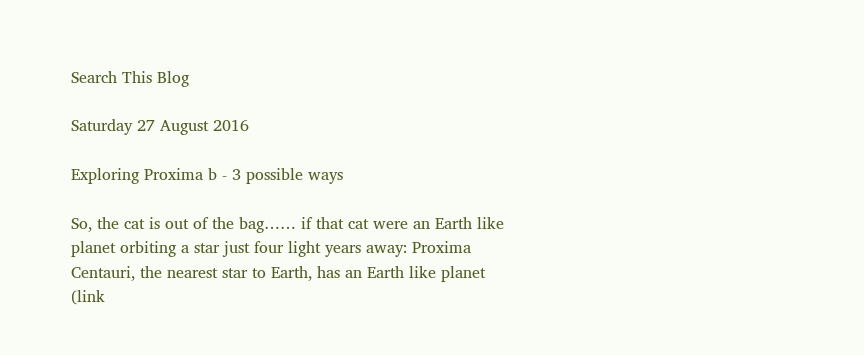Search This Blog

Saturday 27 August 2016

Exploring Proxima b - 3 possible ways

So, the cat is out of the bag…… if that cat were an Earth like planet orbiting a star just four light years away: Proxima Centauri, the nearest star to Earth, has an Earth like planet (link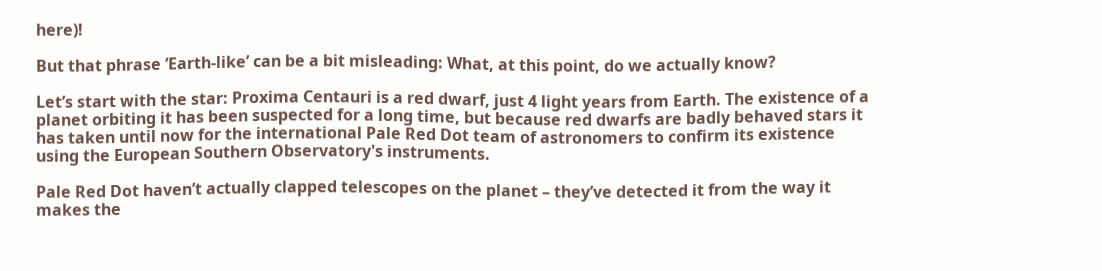here)!

But that phrase ‘Earth-like’ can be a bit misleading: What, at this point, do we actually know?

Let’s start with the star: Proxima Centauri is a red dwarf, just 4 light years from Earth. The existence of a planet orbiting it has been suspected for a long time, but because red dwarfs are badly behaved stars it has taken until now for the international Pale Red Dot team of astronomers to confirm its existence using the European Southern Observatory's instruments.

Pale Red Dot haven’t actually clapped telescopes on the planet – they’ve detected it from the way it makes the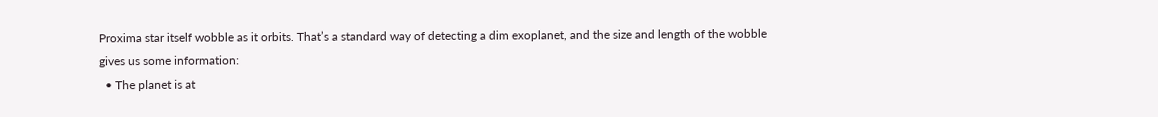Proxima star itself wobble as it orbits. That’s a standard way of detecting a dim exoplanet, and the size and length of the wobble gives us some information:
  • The planet is at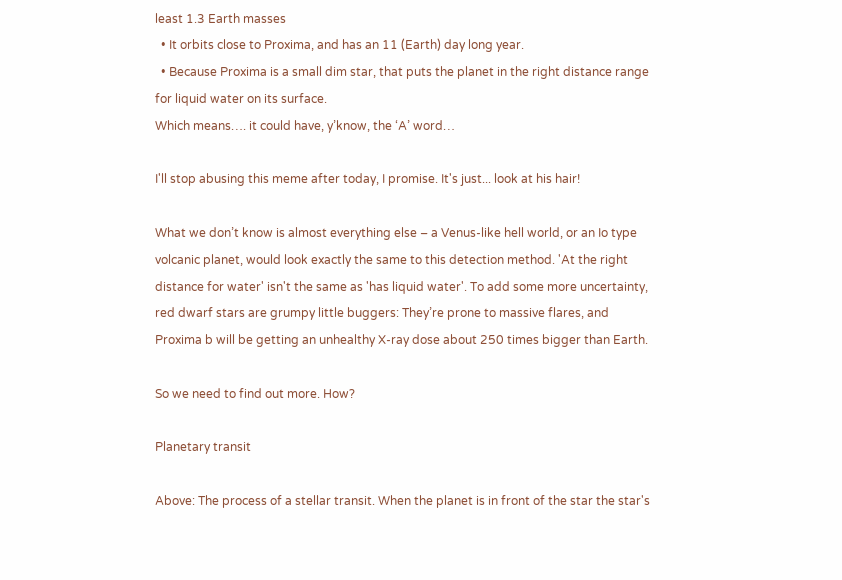least 1.3 Earth masses
  • It orbits close to Proxima, and has an 11 (Earth) day long year.
  • Because Proxima is a small dim star, that puts the planet in the right distance range for liquid water on its surface.
Which means…. it could have, y’know, the ‘A’ word…

I'll stop abusing this meme after today, I promise. It's just... look at his hair!

What we don’t know is almost everything else – a Venus-like hell world, or an Io type volcanic planet, would look exactly the same to this detection method. 'At the right distance for water' isn't the same as 'has liquid water'. To add some more uncertainty, red dwarf stars are grumpy little buggers: They’re prone to massive flares, and Proxima b will be getting an unhealthy X-ray dose about 250 times bigger than Earth.

So we need to find out more. How?

Planetary transit

Above: The process of a stellar transit. When the planet is in front of the star the star's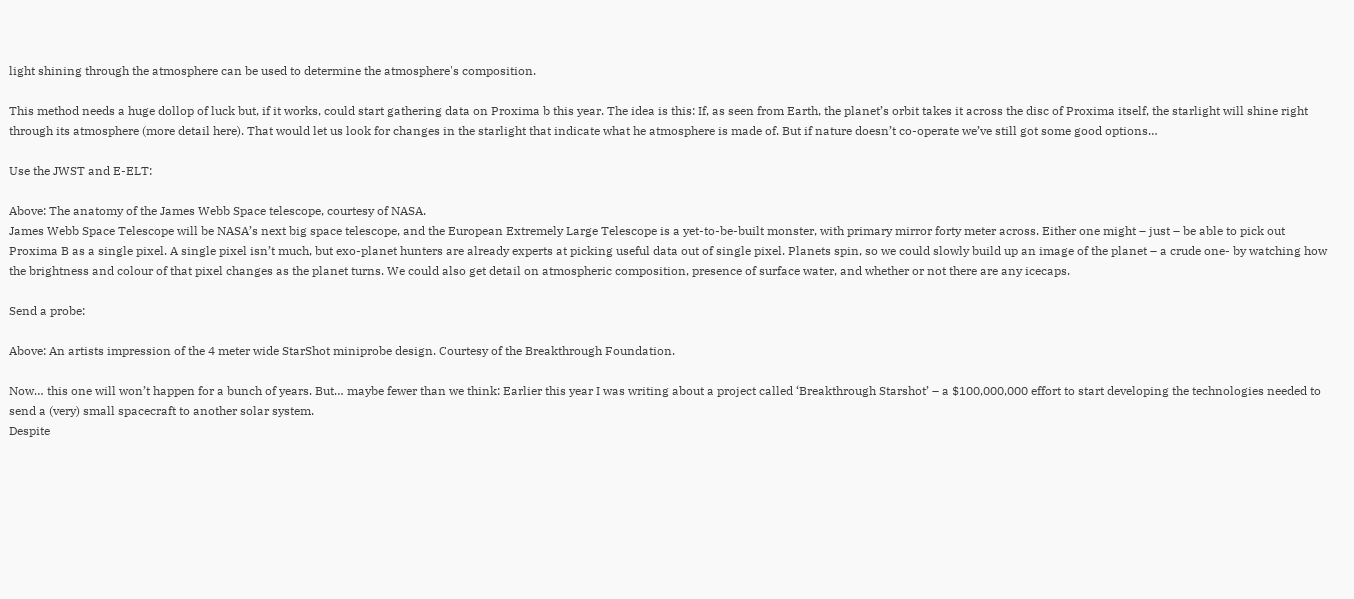light shining through the atmosphere can be used to determine the atmosphere's composition.

This method needs a huge dollop of luck but, if it works, could start gathering data on Proxima b this year. The idea is this: If, as seen from Earth, the planet’s orbit takes it across the disc of Proxima itself, the starlight will shine right through its atmosphere (more detail here). That would let us look for changes in the starlight that indicate what he atmosphere is made of. But if nature doesn’t co-operate we’ve still got some good options…

Use the JWST and E-ELT:

Above: The anatomy of the James Webb Space telescope, courtesy of NASA.
James Webb Space Telescope will be NASA’s next big space telescope, and the European Extremely Large Telescope is a yet-to-be-built monster, with primary mirror forty meter across. Either one might – just – be able to pick out Proxima B as a single pixel. A single pixel isn’t much, but exo-planet hunters are already experts at picking useful data out of single pixel. Planets spin, so we could slowly build up an image of the planet – a crude one- by watching how the brightness and colour of that pixel changes as the planet turns. We could also get detail on atmospheric composition, presence of surface water, and whether or not there are any icecaps.

Send a probe:

Above: An artists impression of the 4 meter wide StarShot miniprobe design. Courtesy of the Breakthrough Foundation.

Now… this one will won’t happen for a bunch of years. But… maybe fewer than we think: Earlier this year I was writing about a project called ‘Breakthrough Starshot’ – a $100,000,000 effort to start developing the technologies needed to send a (very) small spacecraft to another solar system.
Despite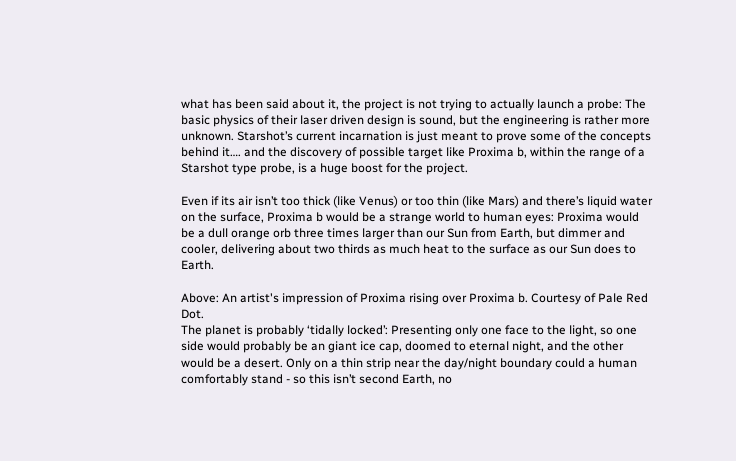what has been said about it, the project is not trying to actually launch a probe: The basic physics of their laser driven design is sound, but the engineering is rather more unknown. Starshot’s current incarnation is just meant to prove some of the concepts behind it…. and the discovery of possible target like Proxima b, within the range of a Starshot type probe, is a huge boost for the project.

Even if its air isn’t too thick (like Venus) or too thin (like Mars) and there’s liquid water on the surface, Proxima b would be a strange world to human eyes: Proxima would be a dull orange orb three times larger than our Sun from Earth, but dimmer and cooler, delivering about two thirds as much heat to the surface as our Sun does to Earth.

Above: An artist's impression of Proxima rising over Proxima b. Courtesy of Pale Red Dot.
The planet is probably ‘tidally locked’: Presenting only one face to the light, so one side would probably be an giant ice cap, doomed to eternal night, and the other would be a desert. Only on a thin strip near the day/night boundary could a human comfortably stand - so this isn’t second Earth, no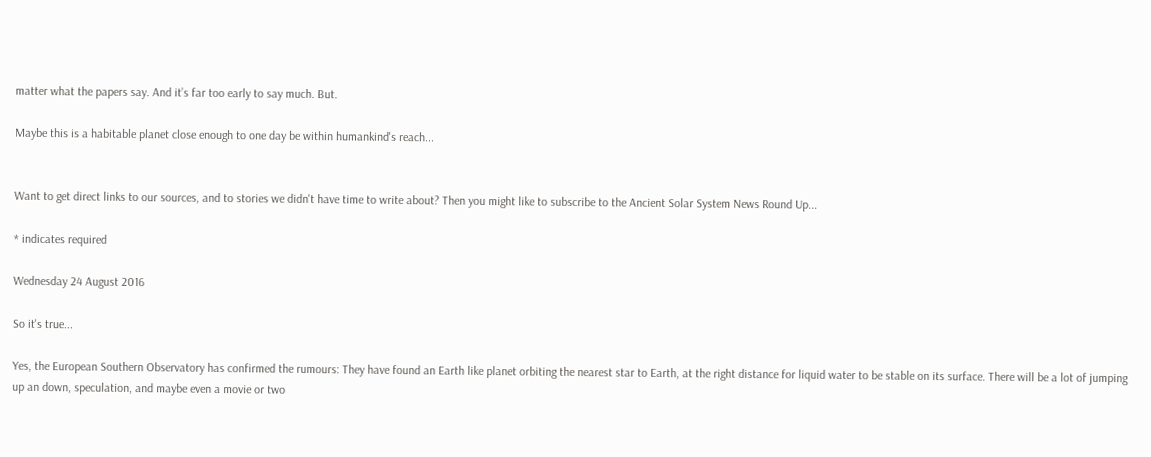matter what the papers say. And it’s far too early to say much. But.

Maybe this is a habitable planet close enough to one day be within humankind's reach...


Want to get direct links to our sources, and to stories we didn't have time to write about? Then you might like to subscribe to the Ancient Solar System News Round Up...

* indicates required

Wednesday 24 August 2016

So it's true...

Yes, the European Southern Observatory has confirmed the rumours: They have found an Earth like planet orbiting the nearest star to Earth, at the right distance for liquid water to be stable on its surface. There will be a lot of jumping up an down, speculation, and maybe even a movie or two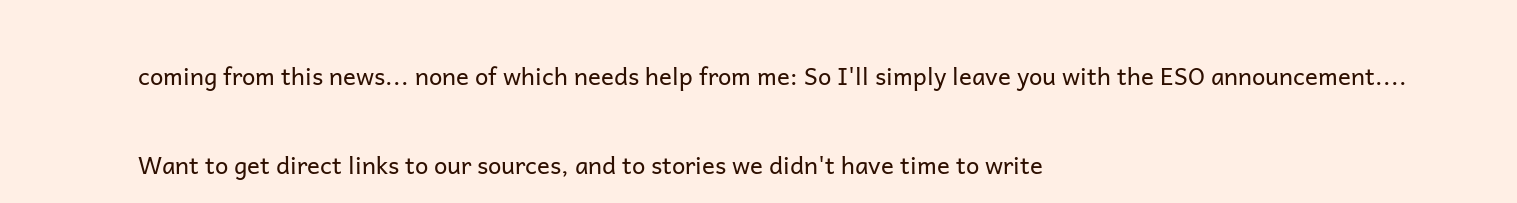coming from this news... none of which needs help from me: So I'll simply leave you with the ESO announcement....


Want to get direct links to our sources, and to stories we didn't have time to write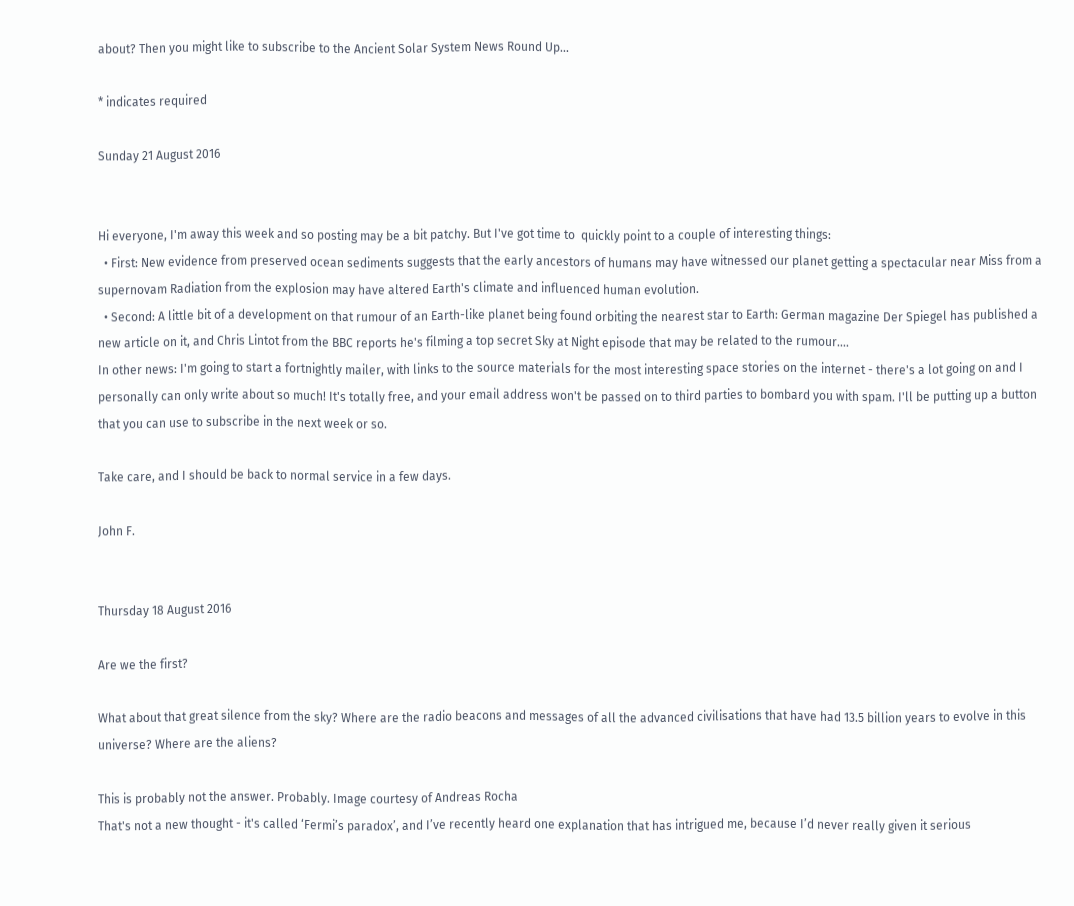about? Then you might like to subscribe to the Ancient Solar System News Round Up...

* indicates required

Sunday 21 August 2016


Hi everyone, I'm away this week and so posting may be a bit patchy. But I've got time to  quickly point to a couple of interesting things:
  • First: New evidence from preserved ocean sediments suggests that the early ancestors of humans may have witnessed our planet getting a spectacular near Miss from a supernovam Radiation from the explosion may have altered Earth's climate and influenced human evolution.
  • Second: A little bit of a development on that rumour of an Earth-like planet being found orbiting the nearest star to Earth: German magazine Der Spiegel has published a new article on it, and Chris Lintot from the BBC reports he's filming a top secret Sky at Night episode that may be related to the rumour....
In other news: I'm going to start a fortnightly mailer, with links to the source materials for the most interesting space stories on the internet - there's a lot going on and I personally can only write about so much! It's totally free, and your email address won't be passed on to third parties to bombard you with spam. I'll be putting up a button that you can use to subscribe in the next week or so.

Take care, and I should be back to normal service in a few days.

John F.


Thursday 18 August 2016

Are we the first?

What about that great silence from the sky? Where are the radio beacons and messages of all the advanced civilisations that have had 13.5 billion years to evolve in this universe? Where are the aliens?

This is probably not the answer. Probably. Image courtesy of Andreas Rocha
That's not a new thought - it's called ‘Fermi’s paradox’, and I’ve recently heard one explanation that has intrigued me, because I’d never really given it serious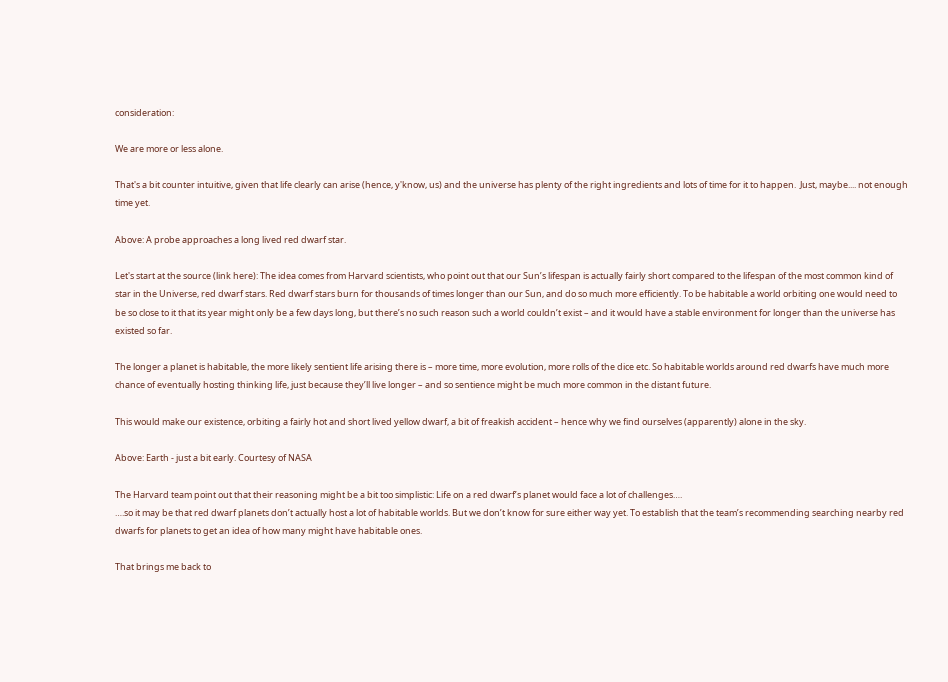consideration:

We are more or less alone.

That's a bit counter intuitive, given that life clearly can arise (hence, y'know, us) and the universe has plenty of the right ingredients and lots of time for it to happen.  Just, maybe.... not enough time yet.

Above: A probe approaches a long lived red dwarf star.

Let's start at the source (link here): The idea comes from Harvard scientists, who point out that our Sun’s lifespan is actually fairly short compared to the lifespan of the most common kind of star in the Universe, red dwarf stars. Red dwarf stars burn for thousands of times longer than our Sun, and do so much more efficiently. To be habitable a world orbiting one would need to be so close to it that its year might only be a few days long, but there’s no such reason such a world couldn’t exist – and it would have a stable environment for longer than the universe has existed so far.

The longer a planet is habitable, the more likely sentient life arising there is – more time, more evolution, more rolls of the dice etc. So habitable worlds around red dwarfs have much more chance of eventually hosting thinking life, just because they’ll live longer – and so sentience might be much more common in the distant future.

This would make our existence, orbiting a fairly hot and short lived yellow dwarf, a bit of freakish accident – hence why we find ourselves (apparently) alone in the sky.

Above: Earth - just a bit early. Courtesy of NASA

The Harvard team point out that their reasoning might be a bit too simplistic: Life on a red dwarf’s planet would face a lot of challenges….
….so it may be that red dwarf planets don’t actually host a lot of habitable worlds. But we don’t know for sure either way yet. To establish that the team’s recommending searching nearby red dwarfs for planets to get an idea of how many might have habitable ones.

That brings me back to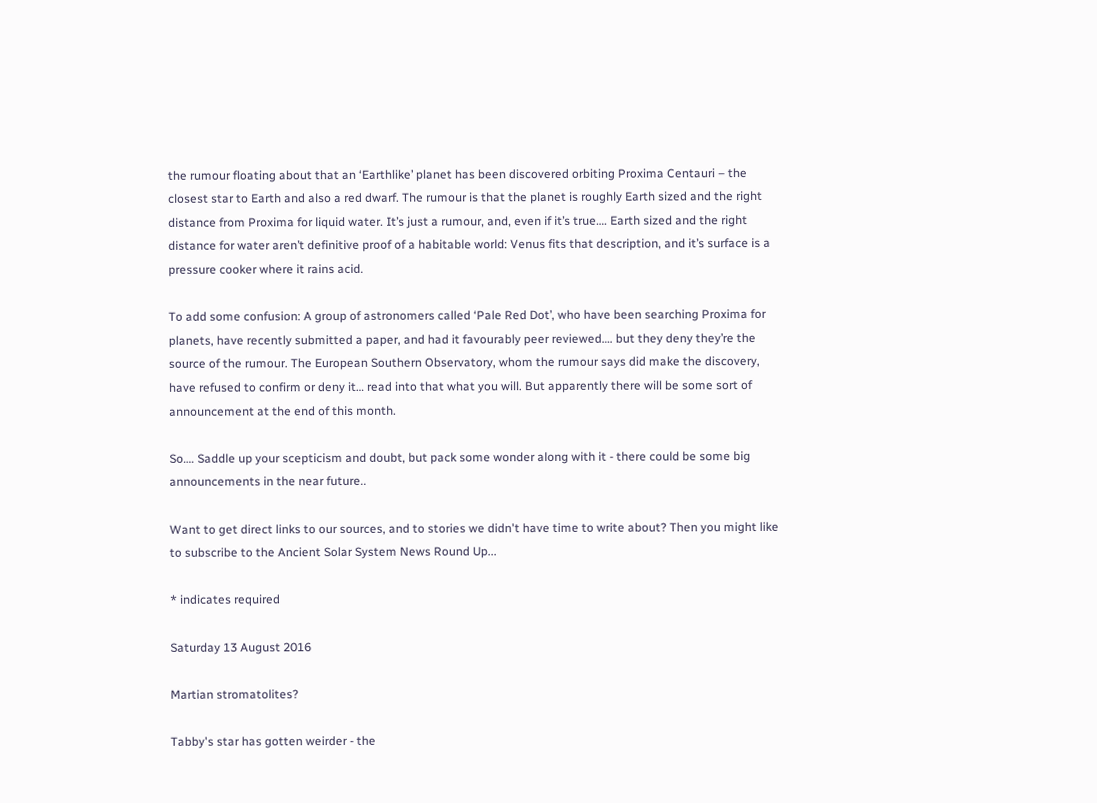the rumour floating about that an ‘Earthlike’ planet has been discovered orbiting Proxima Centauri – the closest star to Earth and also a red dwarf. The rumour is that the planet is roughly Earth sized and the right distance from Proxima for liquid water. It’s just a rumour, and, even if it’s true…. Earth sized and the right distance for water aren’t definitive proof of a habitable world: Venus fits that description, and it’s surface is a pressure cooker where it rains acid.

To add some confusion: A group of astronomers called ‘Pale Red Dot’, who have been searching Proxima for planets, have recently submitted a paper, and had it favourably peer reviewed…. but they deny they’re the source of the rumour. The European Southern Observatory, whom the rumour says did make the discovery, have refused to confirm or deny it… read into that what you will. But apparently there will be some sort of announcement at the end of this month.

So…. Saddle up your scepticism and doubt, but pack some wonder along with it - there could be some big announcements in the near future..

Want to get direct links to our sources, and to stories we didn't have time to write about? Then you might like to subscribe to the Ancient Solar System News Round Up...

* indicates required

Saturday 13 August 2016

Martian stromatolites?

Tabby's star has gotten weirder - the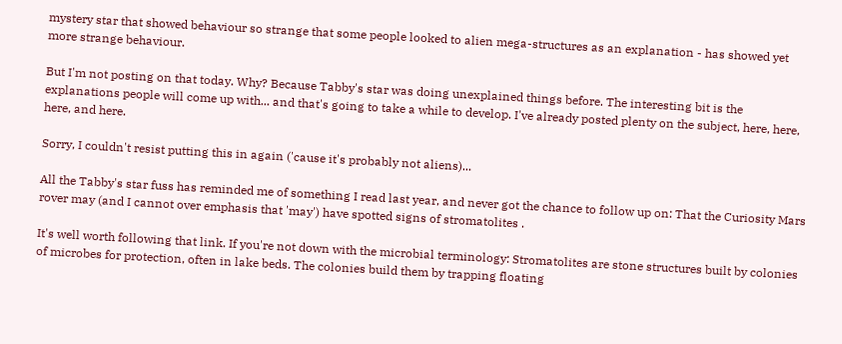mystery star that showed behaviour so strange that some people looked to alien mega-structures as an explanation - has showed yet more strange behaviour.

But I'm not posting on that today. Why? Because Tabby's star was doing unexplained things before. The interesting bit is the explanations people will come up with... and that's going to take a while to develop. I've already posted plenty on the subject, here, here, here, and here.

Sorry, I couldn't resist putting this in again ('cause it's probably not aliens)...

All the Tabby's star fuss has reminded me of something I read last year, and never got the chance to follow up on: That the Curiosity Mars rover may (and I cannot over emphasis that 'may') have spotted signs of stromatolites .

It's well worth following that link. If you're not down with the microbial terminology: Stromatolites are stone structures built by colonies of microbes for protection, often in lake beds. The colonies build them by trapping floating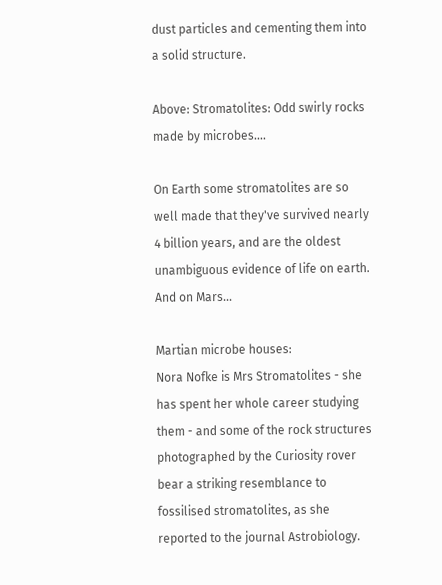dust particles and cementing them into a solid structure.

Above: Stromatolites: Odd swirly rocks made by microbes....

On Earth some stromatolites are so well made that they've survived nearly 4 billion years, and are the oldest unambiguous evidence of life on earth.  And on Mars...

Martian microbe houses:
Nora Nofke is Mrs Stromatolites - she has spent her whole career studying them - and some of the rock structures photographed by the Curiosity rover bear a striking resemblance to fossilised stromatolites, as she reported to the journal Astrobiology.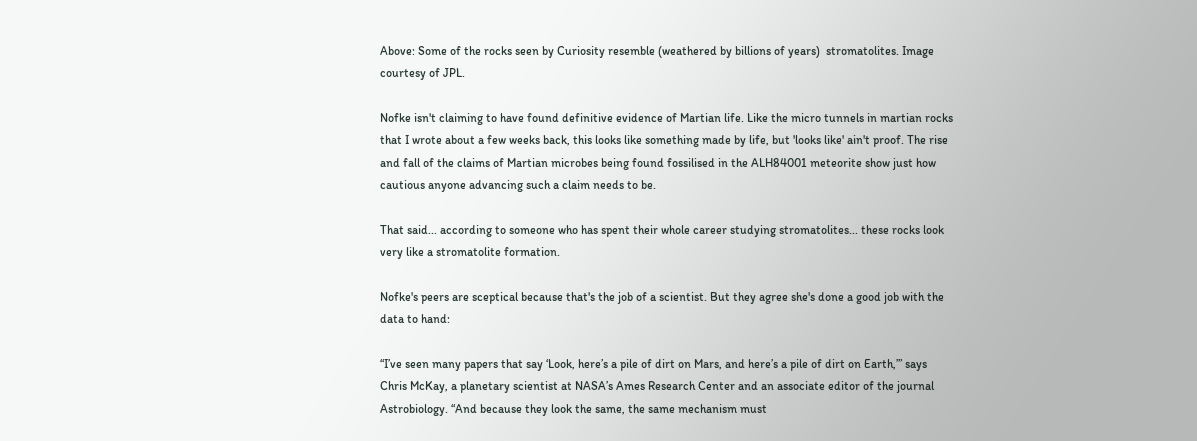Above: Some of the rocks seen by Curiosity resemble (weathered by billions of years)  stromatolites. Image courtesy of JPL.

Nofke isn't claiming to have found definitive evidence of Martian life. Like the micro tunnels in martian rocks that I wrote about a few weeks back, this looks like something made by life, but 'looks like' ain't proof. The rise and fall of the claims of Martian microbes being found fossilised in the ALH84001 meteorite show just how cautious anyone advancing such a claim needs to be.

That said... according to someone who has spent their whole career studying stromatolites... these rocks look very like a stromatolite formation.

Nofke's peers are sceptical because that's the job of a scientist. But they agree she's done a good job with the data to hand:

“I’ve seen many papers that say ‘Look, here’s a pile of dirt on Mars, and here’s a pile of dirt on Earth,’” says Chris McKay, a planetary scientist at NASA’s Ames Research Center and an associate editor of the journal Astrobiology. “And because they look the same, the same mechanism must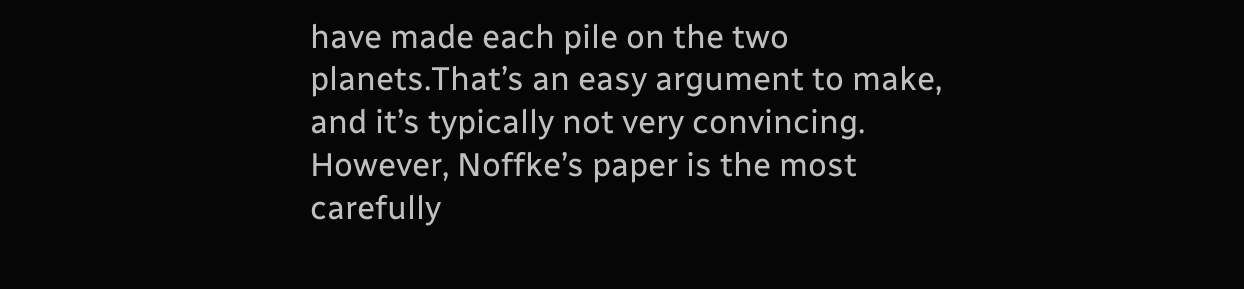have made each pile on the two planets.That’s an easy argument to make, and it’s typically not very convincing. However, Noffke’s paper is the most carefully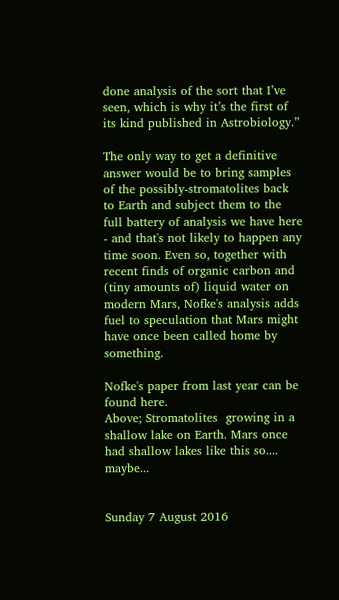done analysis of the sort that I’ve seen, which is why it’s the first of its kind published in Astrobiology.”

The only way to get a definitive answer would be to bring samples of the possibly-stromatolites back to Earth and subject them to the full battery of analysis we have here - and that's not likely to happen any time soon. Even so, together with recent finds of organic carbon and (tiny amounts of) liquid water on modern Mars, Nofke's analysis adds fuel to speculation that Mars might have once been called home by something.

Nofke's paper from last year can be found here.
Above; Stromatolites  growing in a shallow lake on Earth. Mars once had shallow lakes like this so.... maybe...


Sunday 7 August 2016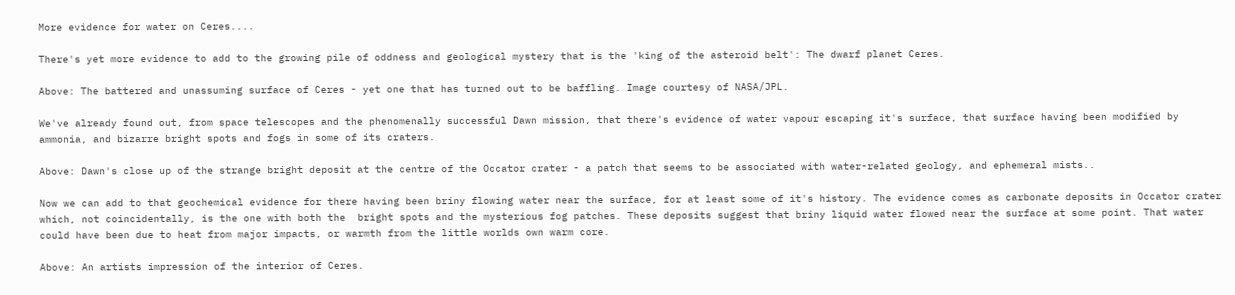More evidence for water on Ceres....

There's yet more evidence to add to the growing pile of oddness and geological mystery that is the 'king of the asteroid belt': The dwarf planet Ceres.

Above: The battered and unassuming surface of Ceres - yet one that has turned out to be baffling. Image courtesy of NASA/JPL.

We've already found out, from space telescopes and the phenomenally successful Dawn mission, that there's evidence of water vapour escaping it's surface, that surface having been modified by ammonia, and bizarre bright spots and fogs in some of its craters.

Above: Dawn's close up of the strange bright deposit at the centre of the Occator crater - a patch that seems to be associated with water-related geology, and ephemeral mists..

Now we can add to that geochemical evidence for there having been briny flowing water near the surface, for at least some of it's history. The evidence comes as carbonate deposits in Occator crater which, not coincidentally, is the one with both the  bright spots and the mysterious fog patches. These deposits suggest that briny liquid water flowed near the surface at some point. That water could have been due to heat from major impacts, or warmth from the little worlds own warm core.

Above: An artists impression of the interior of Ceres.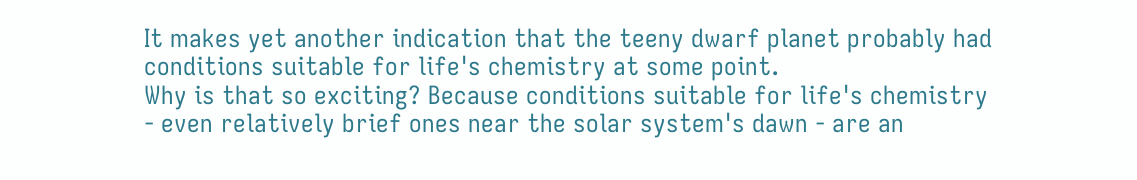It makes yet another indication that the teeny dwarf planet probably had conditions suitable for life's chemistry at some point.
Why is that so exciting? Because conditions suitable for life's chemistry - even relatively brief ones near the solar system's dawn - are an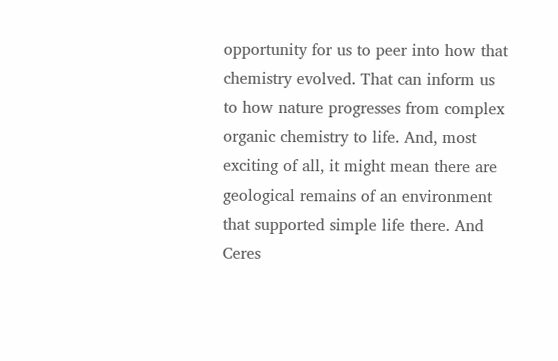opportunity for us to peer into how that chemistry evolved. That can inform us to how nature progresses from complex organic chemistry to life. And, most exciting of all, it might mean there are geological remains of an environment that supported simple life there. And Ceres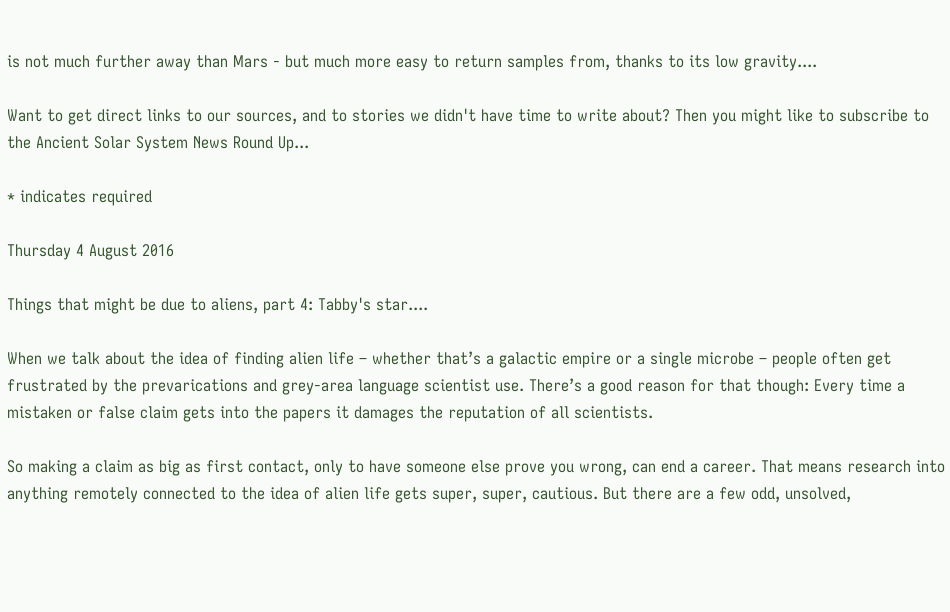is not much further away than Mars - but much more easy to return samples from, thanks to its low gravity....

Want to get direct links to our sources, and to stories we didn't have time to write about? Then you might like to subscribe to the Ancient Solar System News Round Up...

* indicates required

Thursday 4 August 2016

Things that might be due to aliens, part 4: Tabby's star....

When we talk about the idea of finding alien life – whether that’s a galactic empire or a single microbe – people often get frustrated by the prevarications and grey-area language scientist use. There’s a good reason for that though: Every time a mistaken or false claim gets into the papers it damages the reputation of all scientists.

So making a claim as big as first contact, only to have someone else prove you wrong, can end a career. That means research into anything remotely connected to the idea of alien life gets super, super, cautious. But there are a few odd, unsolved,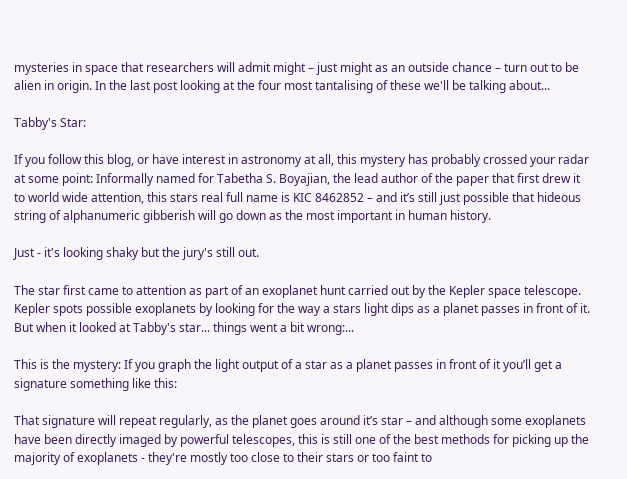mysteries in space that researchers will admit might – just might as an outside chance – turn out to be alien in origin. In the last post looking at the four most tantalising of these we'll be talking about...

Tabby's Star:

If you follow this blog, or have interest in astronomy at all, this mystery has probably crossed your radar at some point: Informally named for Tabetha S. Boyajian, the lead author of the paper that first drew it to world wide attention, this stars real full name is KIC 8462852 – and it’s still just possible that hideous string of alphanumeric gibberish will go down as the most important in human history.

Just - it's looking shaky but the jury's still out.

The star first came to attention as part of an exoplanet hunt carried out by the Kepler space telescope. Kepler spots possible exoplanets by looking for the way a stars light dips as a planet passes in front of it. But when it looked at Tabby's star... things went a bit wrong:...

This is the mystery: If you graph the light output of a star as a planet passes in front of it you’ll get a signature something like this:

That signature will repeat regularly, as the planet goes around it’s star – and although some exoplanets have been directly imaged by powerful telescopes, this is still one of the best methods for picking up the majority of exoplanets - they're mostly too close to their stars or too faint to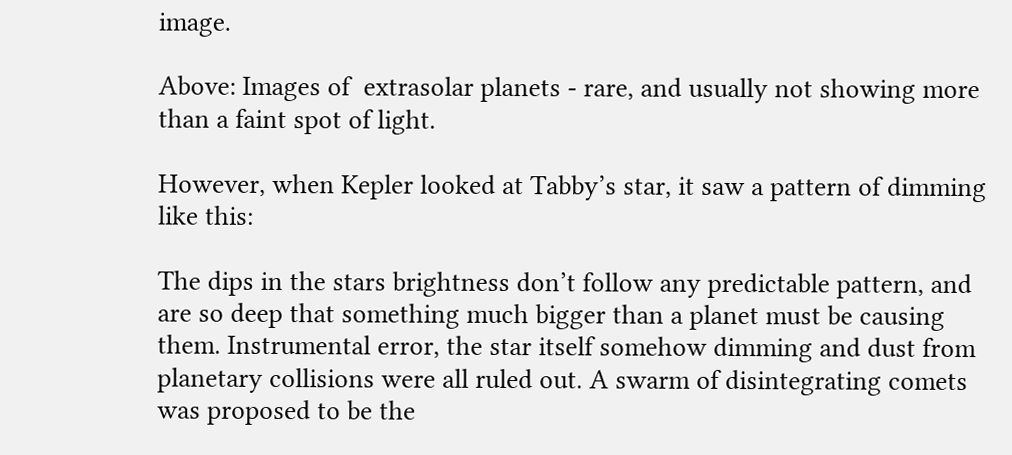image.

Above: Images of  extrasolar planets - rare, and usually not showing more than a faint spot of light.

However, when Kepler looked at Tabby’s star, it saw a pattern of dimming like this:

The dips in the stars brightness don’t follow any predictable pattern, and are so deep that something much bigger than a planet must be causing them. Instrumental error, the star itself somehow dimming and dust from planetary collisions were all ruled out. A swarm of disintegrating comets was proposed to be the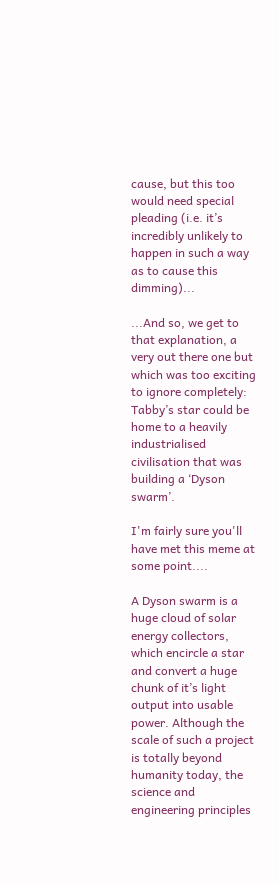cause, but this too would need special pleading (i.e. it’s incredibly unlikely to happen in such a way as to cause this dimming)...

...And so, we get to that explanation, a very out there one but which was too exciting to ignore completely: Tabby’s star could be home to a heavily industrialised civilisation that was building a ‘Dyson swarm’.

I'm fairly sure you'll have met this meme at some point....

A Dyson swarm is a huge cloud of solar energy collectors, which encircle a star and convert a huge chunk of it’s light output into usable power. Although the scale of such a project is totally beyond humanity today, the science and engineering principles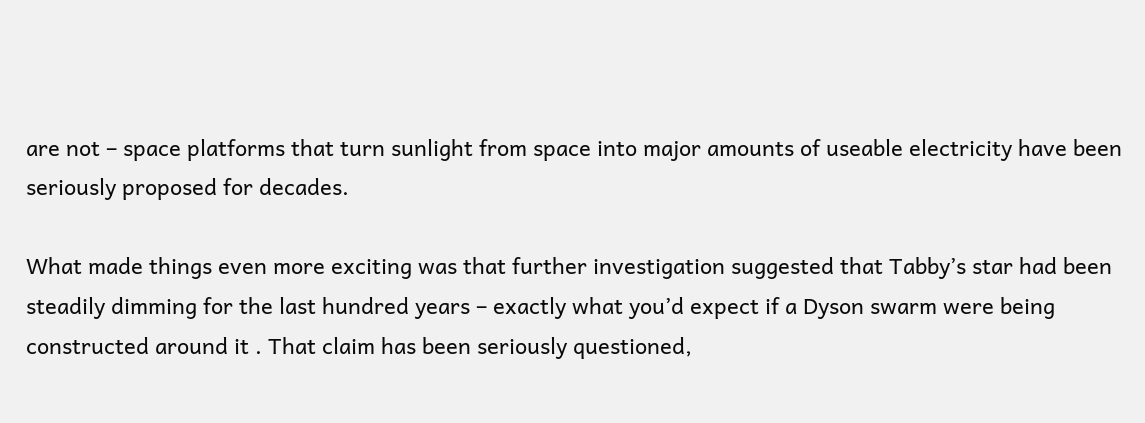are not – space platforms that turn sunlight from space into major amounts of useable electricity have been seriously proposed for decades.

What made things even more exciting was that further investigation suggested that Tabby’s star had been steadily dimming for the last hundred years – exactly what you’d expect if a Dyson swarm were being constructed around it . That claim has been seriously questioned,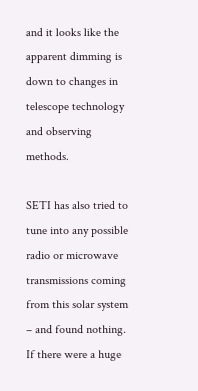and it looks like the apparent dimming is down to changes in telescope technology and observing methods.

SETI has also tried to tune into any possible radio or microwave transmissions coming from this solar system – and found nothing. If there were a huge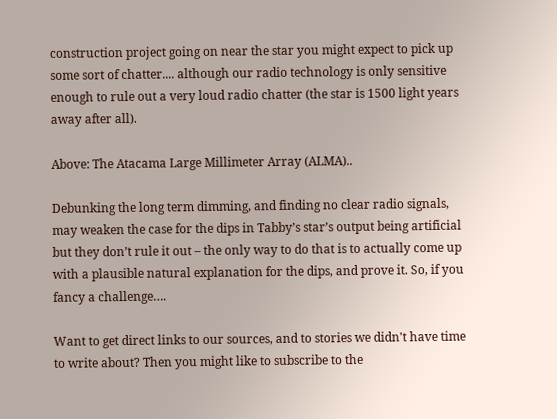construction project going on near the star you might expect to pick up some sort of chatter.... although our radio technology is only sensitive enough to rule out a very loud radio chatter (the star is 1500 light years away after all).

Above: The Atacama Large Millimeter Array (ALMA)..

Debunking the long term dimming, and finding no clear radio signals, may weaken the case for the dips in Tabby’s star’s output being artificial but they don’t rule it out – the only way to do that is to actually come up with a plausible natural explanation for the dips, and prove it. So, if you fancy a challenge….

Want to get direct links to our sources, and to stories we didn't have time to write about? Then you might like to subscribe to the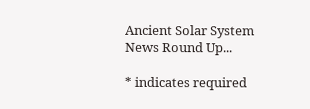Ancient Solar System News Round Up...

* indicates required